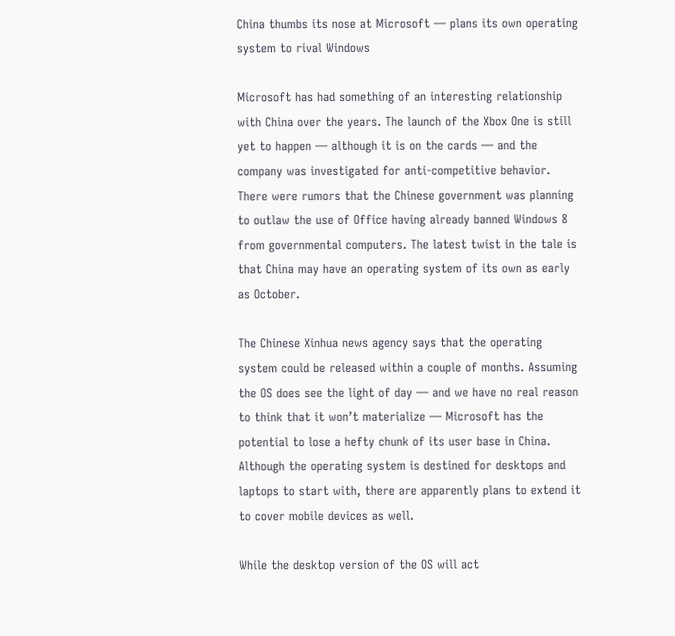China thumbs its nose at Microsoft — plans its own operating system to rival Windows

Microsoft has had something of an interesting relationship with China over the years. The launch of the Xbox One is still yet to happen — although it is on the cards — and the company was investigated for anti-competitive behavior. There were rumors that the Chinese government was planning to outlaw the use of Office having already banned Windows 8 from governmental computers. The latest twist in the tale is that China may have an operating system of its own as early as October.

The Chinese Xinhua news agency says that the operating system could be released within a couple of months. Assuming the OS does see the light of day — and we have no real reason to think that it won’t materialize — Microsoft has the potential to lose a hefty chunk of its user base in China. Although the operating system is destined for desktops and laptops to start with, there are apparently plans to extend it to cover mobile devices as well.

While the desktop version of the OS will act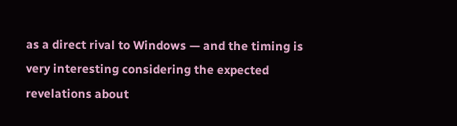as a direct rival to Windows — and the timing is very interesting considering the expected revelations about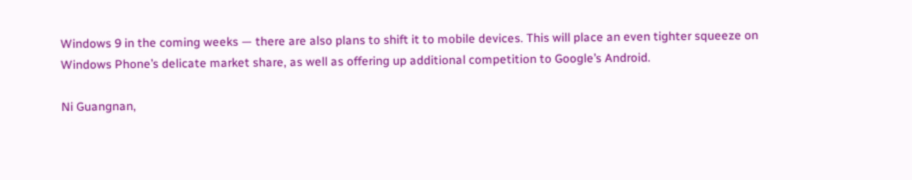Windows 9 in the coming weeks — there are also plans to shift it to mobile devices. This will place an even tighter squeeze on Windows Phone’s delicate market share, as well as offering up additional competition to Google’s Android.

Ni Guangnan,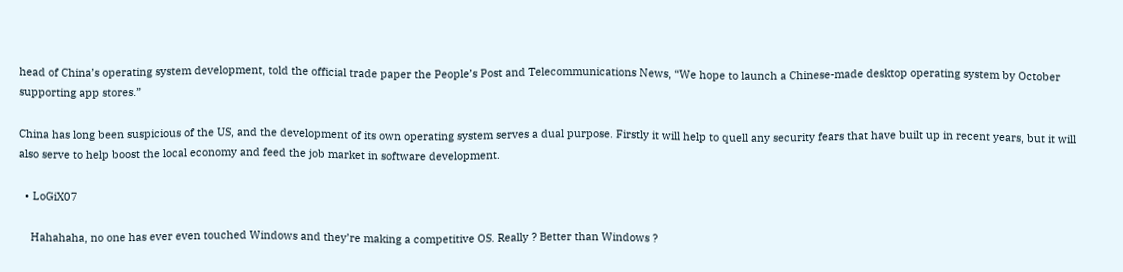head of China’s operating system development, told the official trade paper the People’s Post and Telecommunications News, “We hope to launch a Chinese-made desktop operating system by October supporting app stores.”

China has long been suspicious of the US, and the development of its own operating system serves a dual purpose. Firstly it will help to quell any security fears that have built up in recent years, but it will also serve to help boost the local economy and feed the job market in software development.

  • LoGiX07

    Hahahaha, no one has ever even touched Windows and they’re making a competitive OS. Really ? Better than Windows ?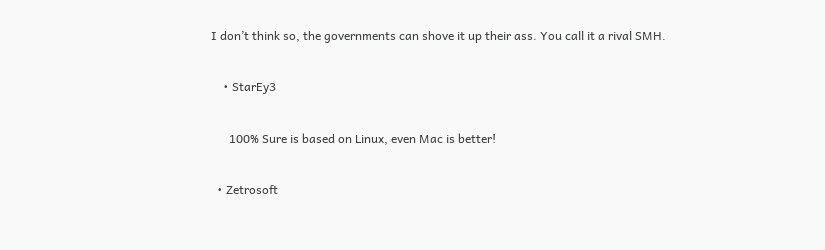I don’t think so, the governments can shove it up their ass. You call it a rival SMH.

    • StarEy3

      100% Sure is based on Linux, even Mac is better!

  • Zetrosoft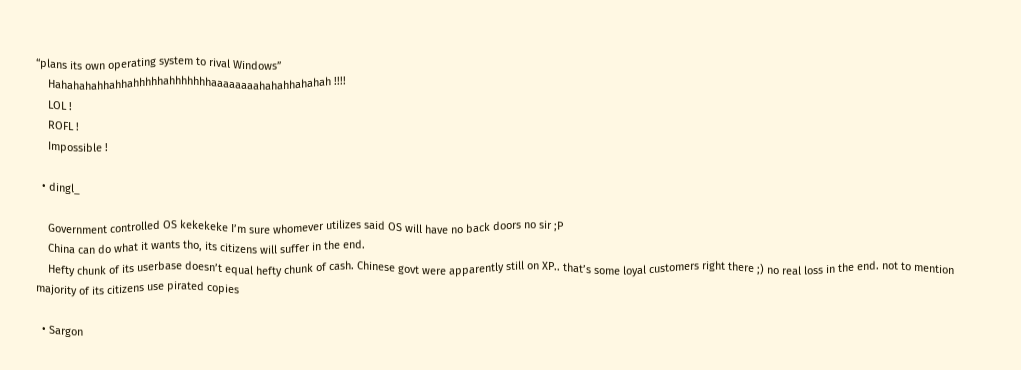“plans its own operating system to rival Windows”
    Hahahahahhahhahhhhhahhhhhhhaaaaaaaahahahhahahah !!!!
    LOL !
    ROFL !
    Impossible !

  • dingl_

    Government controlled OS kekekeke I’m sure whomever utilizes said OS will have no back doors no sir ;P
    China can do what it wants tho, its citizens will suffer in the end.
    Hefty chunk of its userbase doesn’t equal hefty chunk of cash. Chinese govt were apparently still on XP.. that’s some loyal customers right there ;) no real loss in the end. not to mention majority of its citizens use pirated copies

  • Sargon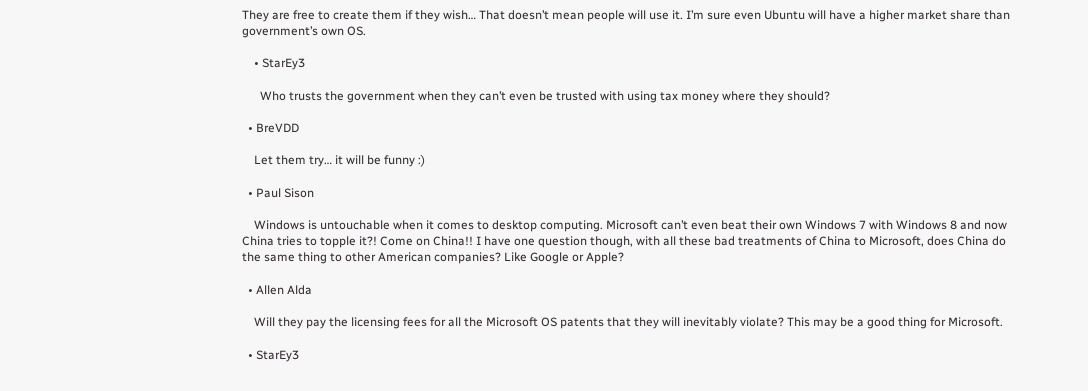They are free to create them if they wish… That doesn’t mean people will use it. I’m sure even Ubuntu will have a higher market share than government’s own OS.

    • StarEy3

      Who trusts the government when they can’t even be trusted with using tax money where they should?

  • BreVDD

    Let them try… it will be funny :)

  • Paul Sison

    Windows is untouchable when it comes to desktop computing. Microsoft can’t even beat their own Windows 7 with Windows 8 and now China tries to topple it?! Come on China!! I have one question though, with all these bad treatments of China to Microsoft, does China do the same thing to other American companies? Like Google or Apple?

  • Allen Alda

    Will they pay the licensing fees for all the Microsoft OS patents that they will inevitably violate? This may be a good thing for Microsoft.

  • StarEy3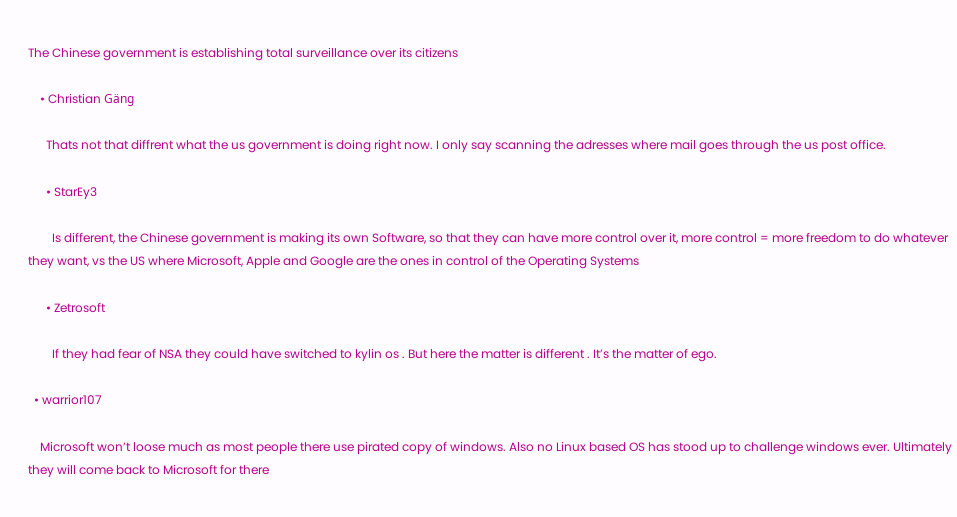The Chinese government is establishing total surveillance over its citizens

    • Christian Gäng

      Thats not that diffrent what the us government is doing right now. I only say scanning the adresses where mail goes through the us post office.

      • StarEy3

        Is different, the Chinese government is making its own Software, so that they can have more control over it, more control = more freedom to do whatever they want, vs the US where Microsoft, Apple and Google are the ones in control of the Operating Systems

      • Zetrosoft

        If they had fear of NSA they could have switched to kylin os . But here the matter is different . It’s the matter of ego.

  • warrior107

    Microsoft won’t loose much as most people there use pirated copy of windows. Also no Linux based OS has stood up to challenge windows ever. Ultimately they will come back to Microsoft for there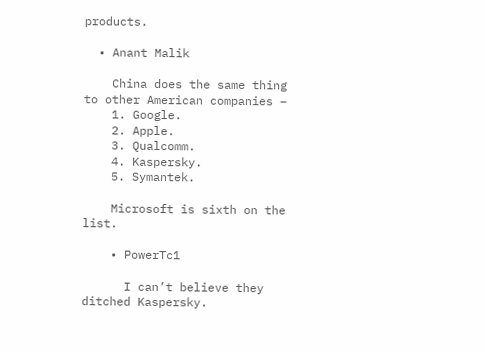products.

  • Anant Malik

    China does the same thing to other American companies –
    1. Google.
    2. Apple.
    3. Qualcomm.
    4. Kaspersky.
    5. Symantek.

    Microsoft is sixth on the list.

    • PowerTc1

      I can’t believe they ditched Kaspersky.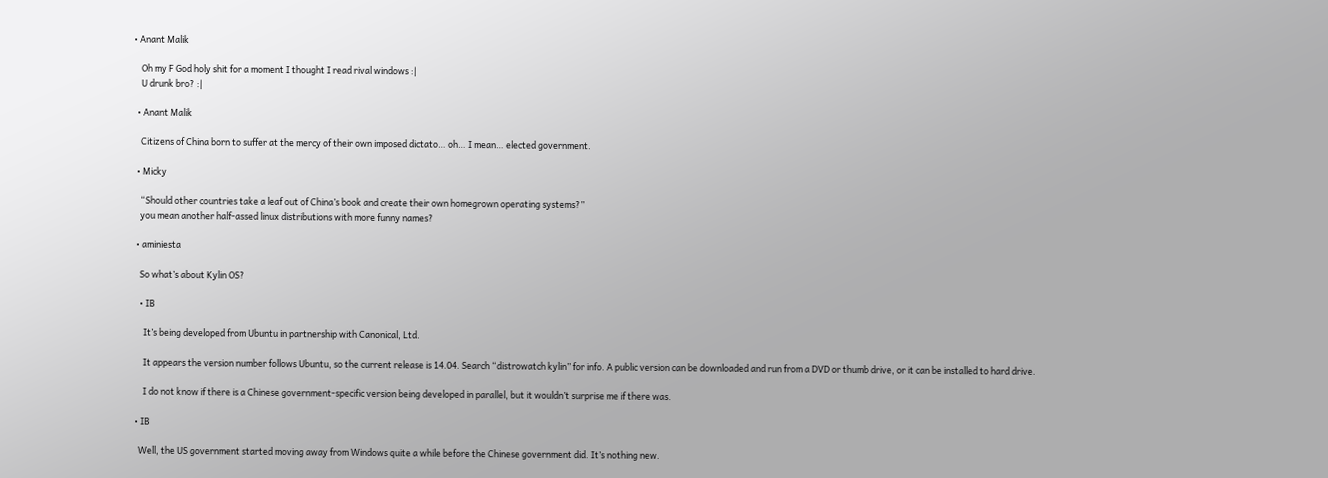• Anant Malik

    Oh my F God holy shit for a moment I thought I read rival windows :|
    U drunk bro? :|

  • Anant Malik

    Citizens of China born to suffer at the mercy of their own imposed dictato… oh… I mean… elected government.

  • Micky

    “Should other countries take a leaf out of China’s book and create their own homegrown operating systems?”
    you mean another half-assed linux distributions with more funny names?

  • aminiesta

    So what’s about Kylin OS?

    • IB

      It’s being developed from Ubuntu in partnership with Canonical, Ltd.

      It appears the version number follows Ubuntu, so the current release is 14.04. Search “distrowatch kylin” for info. A public version can be downloaded and run from a DVD or thumb drive, or it can be installed to hard drive.

      I do not know if there is a Chinese government-specific version being developed in parallel, but it wouldn’t surprise me if there was.

  • IB

    Well, the US government started moving away from Windows quite a while before the Chinese government did. It’s nothing new.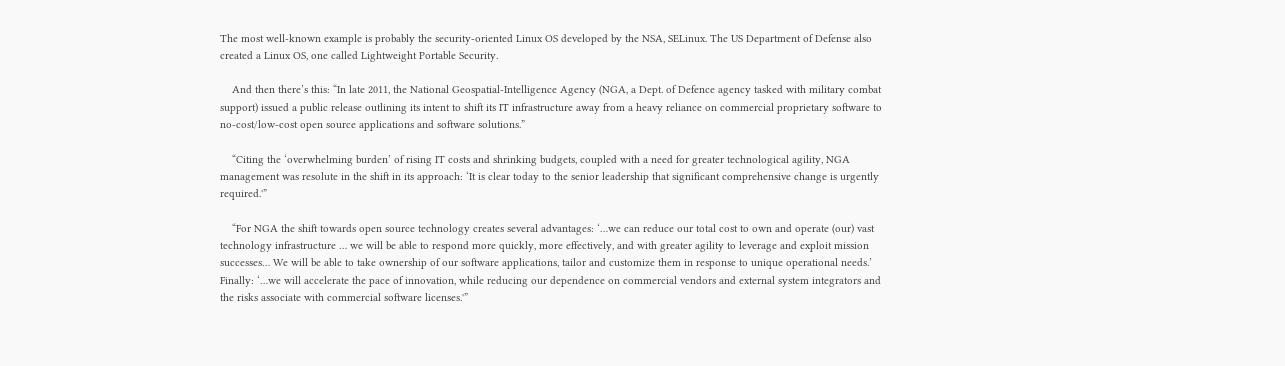The most well-known example is probably the security-oriented Linux OS developed by the NSA, SELinux. The US Department of Defense also created a Linux OS, one called Lightweight Portable Security.

    And then there’s this: “In late 2011, the National Geospatial-Intelligence Agency (NGA, a Dept. of Defence agency tasked with military combat support) issued a public release outlining its intent to shift its IT infrastructure away from a heavy reliance on commercial proprietary software to no-cost/low-cost open source applications and software solutions.”

    “Citing the ‘overwhelming burden’ of rising IT costs and shrinking budgets, coupled with a need for greater technological agility, NGA management was resolute in the shift in its approach: ‘It is clear today to the senior leadership that significant comprehensive change is urgently required.'”

    “For NGA the shift towards open source technology creates several advantages: ‘…we can reduce our total cost to own and operate (our) vast technology infrastructure … we will be able to respond more quickly, more effectively, and with greater agility to leverage and exploit mission successes… We will be able to take ownership of our software applications, tailor and customize them in response to unique operational needs.’ Finally: ‘…we will accelerate the pace of innovation, while reducing our dependence on commercial vendors and external system integrators and the risks associate with commercial software licenses.'”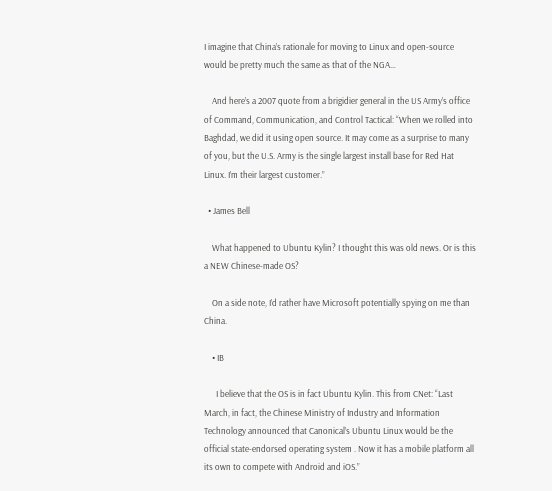I imagine that China’s rationale for moving to Linux and open-source would be pretty much the same as that of the NGA…

    And here’s a 2007 quote from a brigidier general in the US Army’s office of Command, Communication, and Control Tactical: “When we rolled into Baghdad, we did it using open source. It may come as a surprise to many of you, but the U.S. Army is the single largest install base for Red Hat Linux. I’m their largest customer.”

  • James Bell

    What happened to Ubuntu Kylin? I thought this was old news. Or is this a NEW Chinese-made OS?

    On a side note, I’d rather have Microsoft potentially spying on me than China.

    • IB

      I believe that the OS is in fact Ubuntu Kylin. This from CNet: “Last March, in fact, the Chinese Ministry of Industry and Information Technology announced that Canonical’s Ubuntu Linux would be the official state-endorsed operating system . Now it has a mobile platform all its own to compete with Android and iOS.”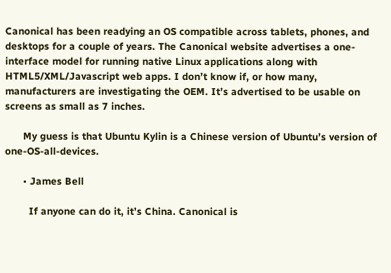Canonical has been readying an OS compatible across tablets, phones, and desktops for a couple of years. The Canonical website advertises a one-interface model for running native Linux applications along with HTML5/XML/Javascript web apps. I don’t know if, or how many, manufacturers are investigating the OEM. It’s advertised to be usable on screens as small as 7 inches.

      My guess is that Ubuntu Kylin is a Chinese version of Ubuntu’s version of one-OS-all-devices.

      • James Bell

        If anyone can do it, it’s China. Canonical is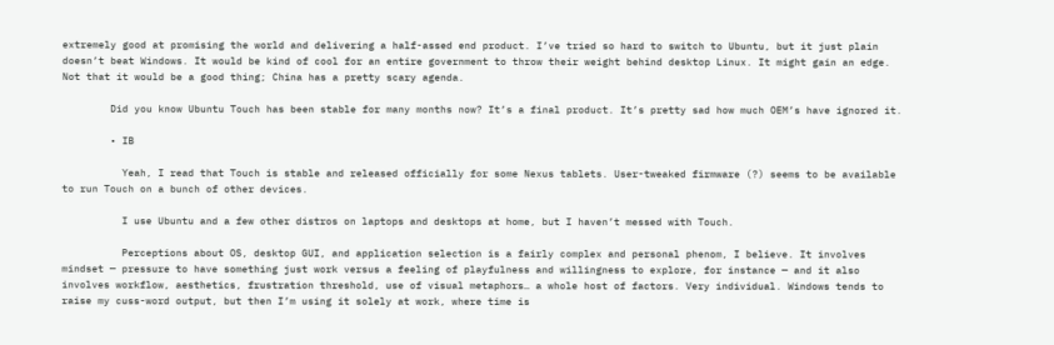extremely good at promising the world and delivering a half-assed end product. I’ve tried so hard to switch to Ubuntu, but it just plain doesn’t beat Windows. It would be kind of cool for an entire government to throw their weight behind desktop Linux. It might gain an edge. Not that it would be a good thing; China has a pretty scary agenda.

        Did you know Ubuntu Touch has been stable for many months now? It’s a final product. It’s pretty sad how much OEM’s have ignored it.

        • IB

          Yeah, I read that Touch is stable and released officially for some Nexus tablets. User-tweaked firmware (?) seems to be available to run Touch on a bunch of other devices.

          I use Ubuntu and a few other distros on laptops and desktops at home, but I haven’t messed with Touch.

          Perceptions about OS, desktop GUI, and application selection is a fairly complex and personal phenom, I believe. It involves mindset — pressure to have something just work versus a feeling of playfulness and willingness to explore, for instance — and it also involves workflow, aesthetics, frustration threshold, use of visual metaphors… a whole host of factors. Very individual. Windows tends to raise my cuss-word output, but then I’m using it solely at work, where time is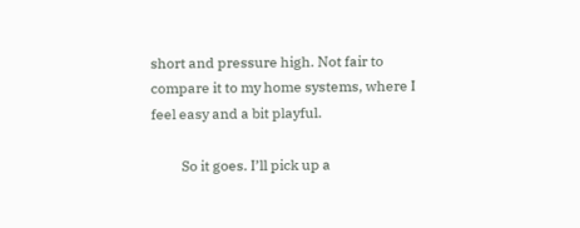short and pressure high. Not fair to compare it to my home systems, where I feel easy and a bit playful.

          So it goes. I’ll pick up a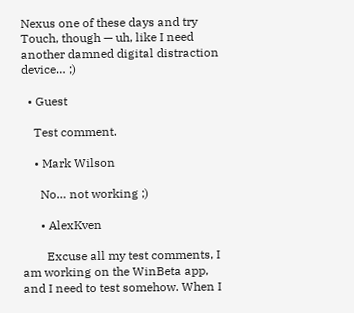Nexus one of these days and try Touch, though — uh, like I need another damned digital distraction device… ;)

  • Guest

    Test comment.

    • Mark Wilson

      No… not working ;)

      • AlexKven

        Excuse all my test comments, I am working on the WinBeta app, and I need to test somehow. When I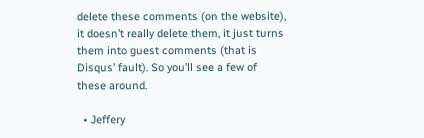delete these comments (on the website), it doesn’t really delete them, it just turns them into guest comments (that is Disqus’ fault). So you’ll see a few of these around.

  • Jeffery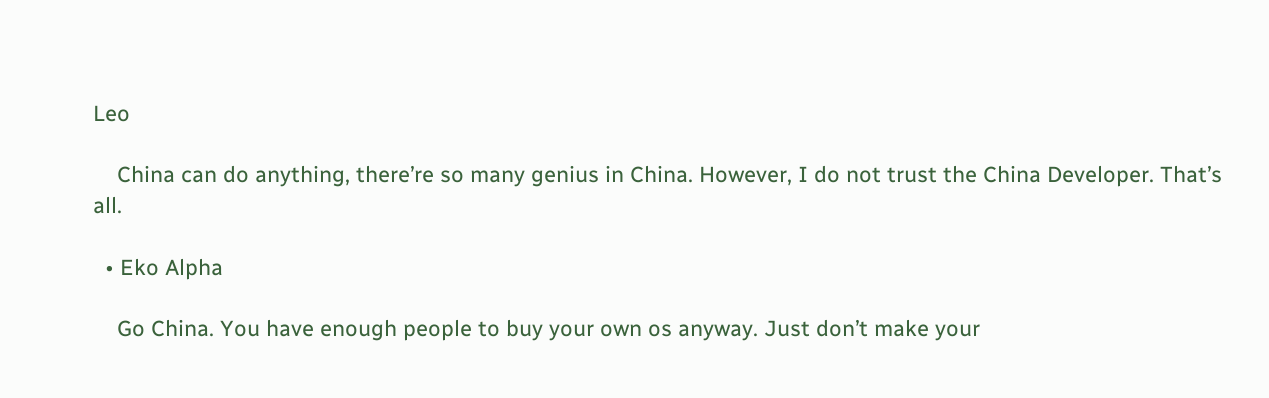Leo

    China can do anything, there’re so many genius in China. However, I do not trust the China Developer. That’s all.

  • Eko Alpha

    Go China. You have enough people to buy your own os anyway. Just don’t make your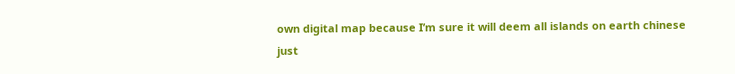own digital map because I’m sure it will deem all islands on earth chinese just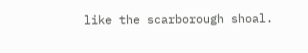like the scarborough shoal.